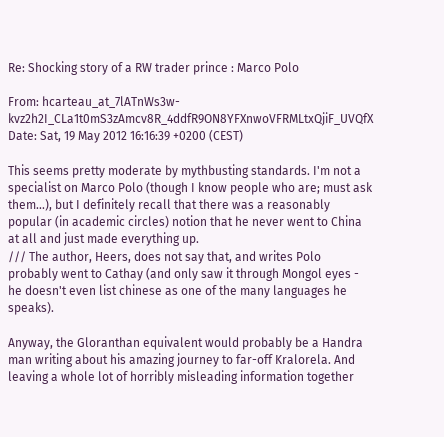Re: Shocking story of a RW trader prince : Marco Polo

From: hcarteau_at_7lATnWs3w-kvz2h2I_CLa1t0mS3zAmcv8R_4ddfR9ON8YFXnwoVFRMLtxQjiF_UVQfX
Date: Sat, 19 May 2012 16:16:39 +0200 (CEST)

This seems pretty moderate by mythbusting standards. I'm not a specialist on Marco Polo (though I know people who are; must ask them...), but I definitely recall that there was a reasonably popular (in academic circles) notion that he never went to China at all and just made everything up.
/// The author, Heers, does not say that, and writes Polo probably went to Cathay (and only saw it through Mongol eyes - he doesn't even list chinese as one of the many languages he speaks).

Anyway, the Gloranthan equivalent would probably be a Handra man writing about his amazing journey to far-off Kralorela. And leaving a whole lot of horribly misleading information together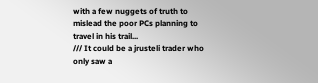with a few nuggets of truth to mislead the poor PCs planning to travel in his trail...
/// It could be a jrusteli trader who only saw a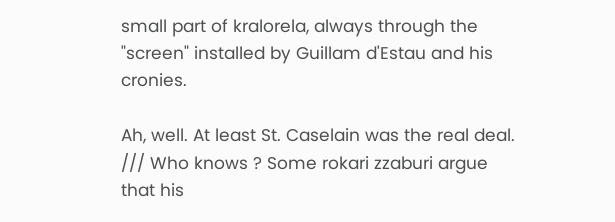small part of kralorela, always through the "screen" installed by Guillam d'Estau and his cronies.

Ah, well. At least St. Caselain was the real deal.
/// Who knows ? Some rokari zzaburi argue that his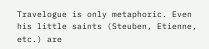Travelogue is only metaphoric. Even his little saints (Steuben, Etienne, etc.) are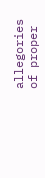allegories of proper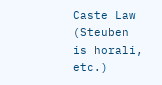Caste Law (Steuben is horali, etc.)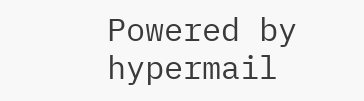Powered by hypermail